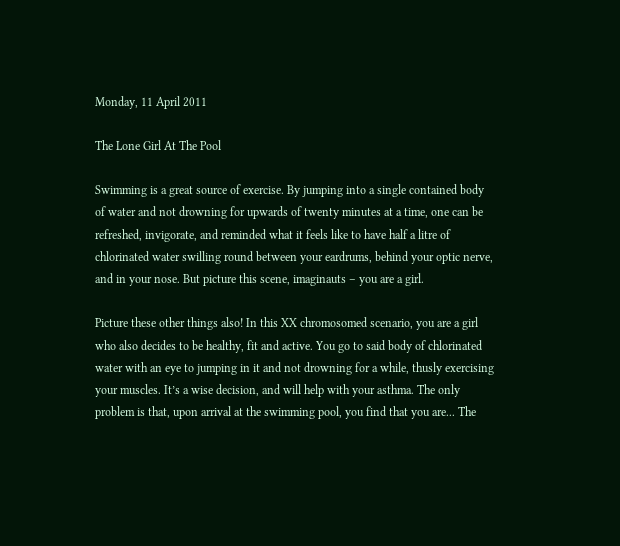Monday, 11 April 2011

The Lone Girl At The Pool

Swimming is a great source of exercise. By jumping into a single contained body of water and not drowning for upwards of twenty minutes at a time, one can be refreshed, invigorate, and reminded what it feels like to have half a litre of chlorinated water swilling round between your eardrums, behind your optic nerve, and in your nose. But picture this scene, imaginauts – you are a girl.

Picture these other things also! In this XX chromosomed scenario, you are a girl who also decides to be healthy, fit and active. You go to said body of chlorinated water with an eye to jumping in it and not drowning for a while, thusly exercising your muscles. It’s a wise decision, and will help with your asthma. The only problem is that, upon arrival at the swimming pool, you find that you are... The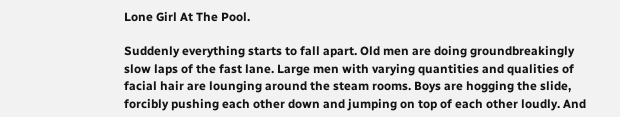Lone Girl At The Pool.

Suddenly everything starts to fall apart. Old men are doing groundbreakingly slow laps of the fast lane. Large men with varying quantities and qualities of facial hair are lounging around the steam rooms. Boys are hogging the slide, forcibly pushing each other down and jumping on top of each other loudly. And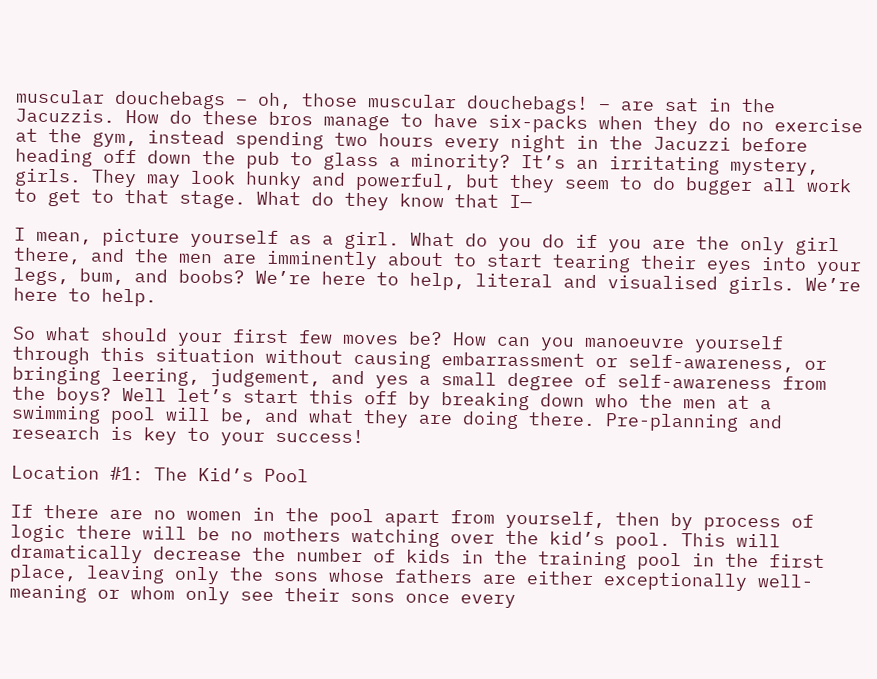muscular douchebags – oh, those muscular douchebags! – are sat in the Jacuzzis. How do these bros manage to have six-packs when they do no exercise at the gym, instead spending two hours every night in the Jacuzzi before heading off down the pub to glass a minority? It’s an irritating mystery, girls. They may look hunky and powerful, but they seem to do bugger all work to get to that stage. What do they know that I—

I mean, picture yourself as a girl. What do you do if you are the only girl there, and the men are imminently about to start tearing their eyes into your legs, bum, and boobs? We’re here to help, literal and visualised girls. We’re here to help.

So what should your first few moves be? How can you manoeuvre yourself through this situation without causing embarrassment or self-awareness, or bringing leering, judgement, and yes a small degree of self-awareness from the boys? Well let’s start this off by breaking down who the men at a swimming pool will be, and what they are doing there. Pre-planning and research is key to your success!

Location #1: The Kid’s Pool

If there are no women in the pool apart from yourself, then by process of logic there will be no mothers watching over the kid’s pool. This will dramatically decrease the number of kids in the training pool in the first place, leaving only the sons whose fathers are either exceptionally well-meaning or whom only see their sons once every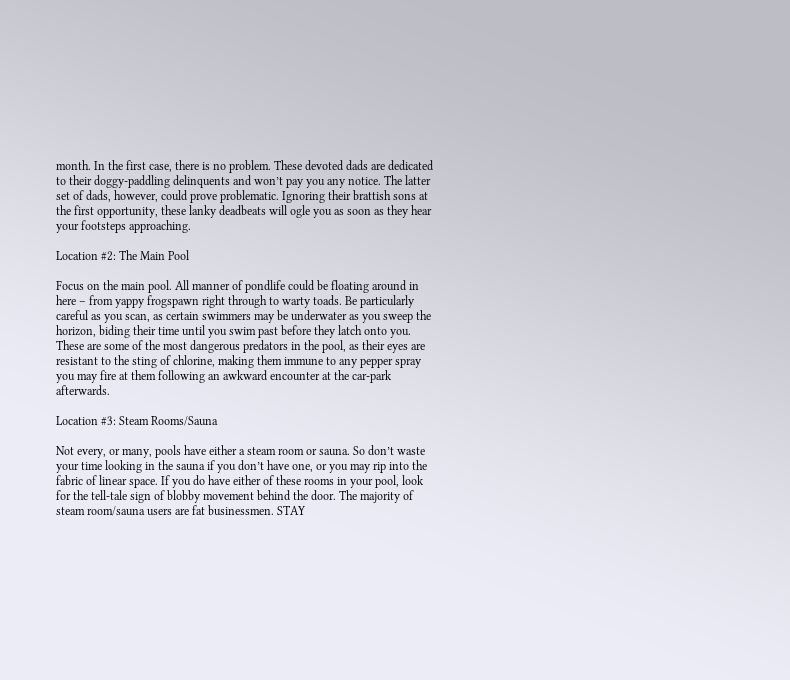month. In the first case, there is no problem. These devoted dads are dedicated to their doggy-paddling delinquents and won’t pay you any notice. The latter set of dads, however, could prove problematic. Ignoring their brattish sons at the first opportunity, these lanky deadbeats will ogle you as soon as they hear your footsteps approaching.

Location #2: The Main Pool

Focus on the main pool. All manner of pondlife could be floating around in here – from yappy frogspawn right through to warty toads. Be particularly careful as you scan, as certain swimmers may be underwater as you sweep the horizon, biding their time until you swim past before they latch onto you. These are some of the most dangerous predators in the pool, as their eyes are resistant to the sting of chlorine, making them immune to any pepper spray you may fire at them following an awkward encounter at the car-park afterwards.

Location #3: Steam Rooms/Sauna

Not every, or many, pools have either a steam room or sauna. So don’t waste your time looking in the sauna if you don’t have one, or you may rip into the fabric of linear space. If you do have either of these rooms in your pool, look for the tell-tale sign of blobby movement behind the door. The majority of steam room/sauna users are fat businessmen. STAY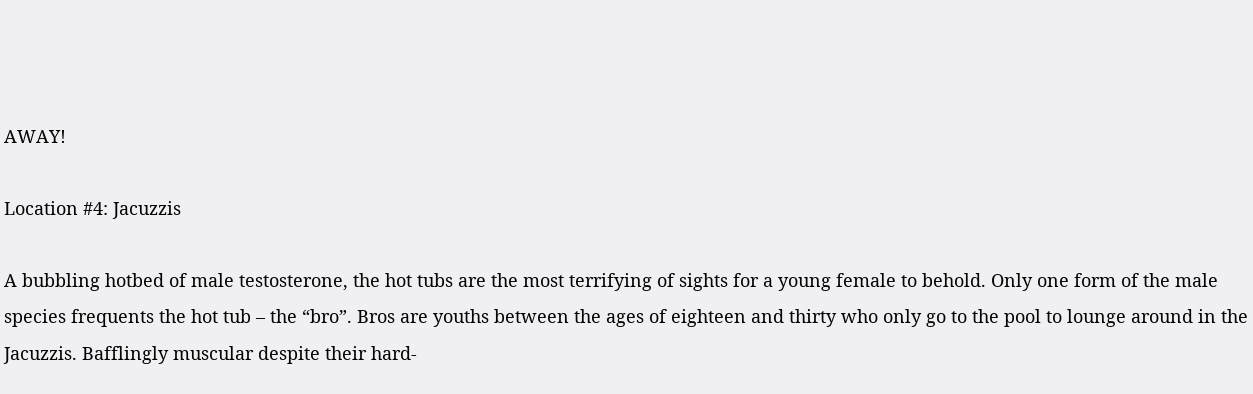AWAY!

Location #4: Jacuzzis

A bubbling hotbed of male testosterone, the hot tubs are the most terrifying of sights for a young female to behold. Only one form of the male species frequents the hot tub – the “bro”. Bros are youths between the ages of eighteen and thirty who only go to the pool to lounge around in the Jacuzzis. Bafflingly muscular despite their hard-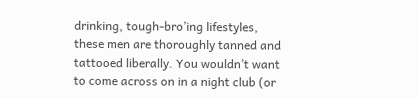drinking, tough-bro’ing lifestyles, these men are thoroughly tanned and tattooed liberally. You wouldn’t want to come across on in a night club (or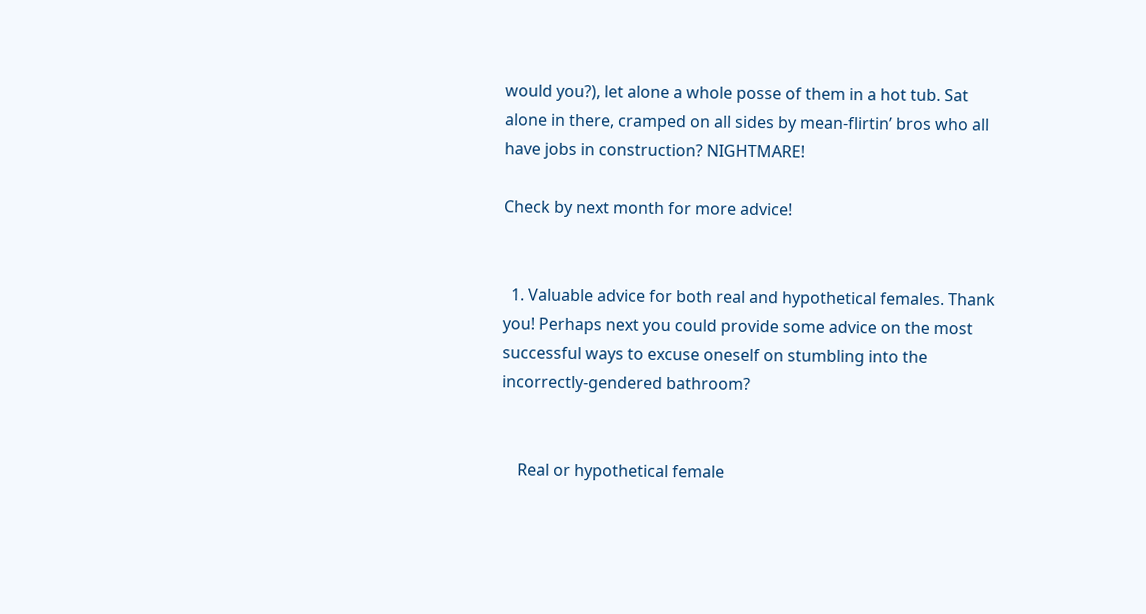would you?), let alone a whole posse of them in a hot tub. Sat alone in there, cramped on all sides by mean-flirtin’ bros who all have jobs in construction? NIGHTMARE!

Check by next month for more advice!


  1. Valuable advice for both real and hypothetical females. Thank you! Perhaps next you could provide some advice on the most successful ways to excuse oneself on stumbling into the incorrectly-gendered bathroom?


    Real or hypothetical female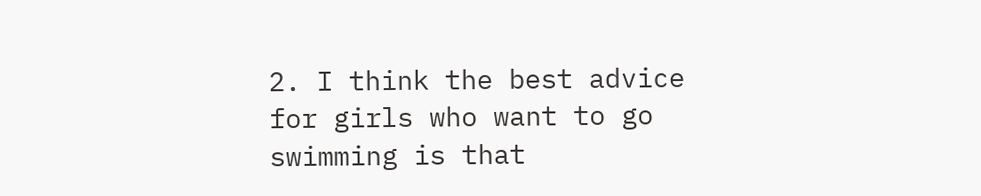2. I think the best advice for girls who want to go swimming is that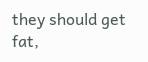they should get fat,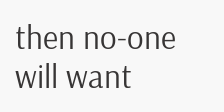then no-one will want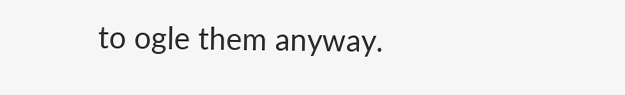to ogle them anyway.